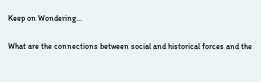Keep on Wondering...

What are the connections between social and historical forces and the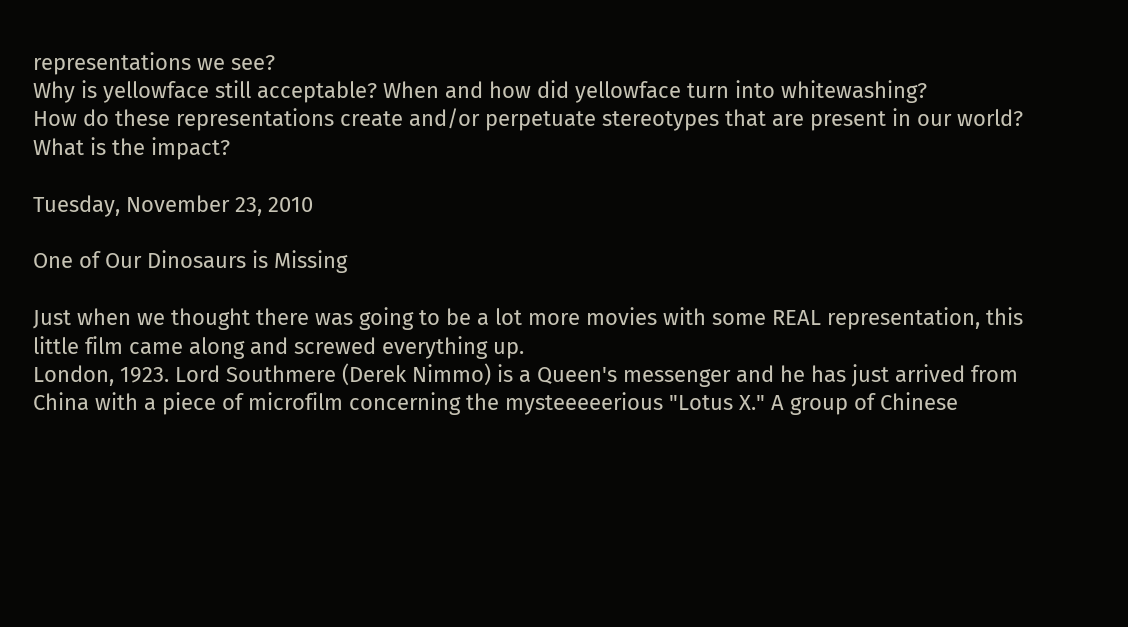representations we see?
Why is yellowface still acceptable? When and how did yellowface turn into whitewashing?
How do these representations create and/or perpetuate stereotypes that are present in our world? What is the impact?

Tuesday, November 23, 2010

One of Our Dinosaurs is Missing

Just when we thought there was going to be a lot more movies with some REAL representation, this little film came along and screwed everything up.
London, 1923. Lord Southmere (Derek Nimmo) is a Queen's messenger and he has just arrived from China with a piece of microfilm concerning the mysteeeeerious "Lotus X." A group of Chinese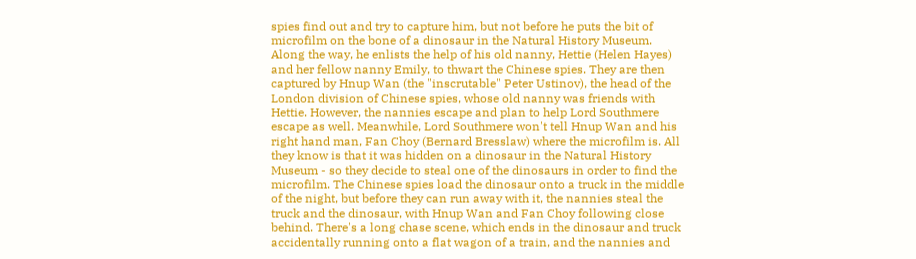spies find out and try to capture him, but not before he puts the bit of microfilm on the bone of a dinosaur in the Natural History Museum. Along the way, he enlists the help of his old nanny, Hettie (Helen Hayes) and her fellow nanny Emily, to thwart the Chinese spies. They are then captured by Hnup Wan (the "inscrutable" Peter Ustinov), the head of the London division of Chinese spies, whose old nanny was friends with Hettie. However, the nannies escape and plan to help Lord Southmere escape as well. Meanwhile, Lord Southmere won't tell Hnup Wan and his right hand man, Fan Choy (Bernard Bresslaw) where the microfilm is. All they know is that it was hidden on a dinosaur in the Natural History Museum - so they decide to steal one of the dinosaurs in order to find the microfilm. The Chinese spies load the dinosaur onto a truck in the middle of the night, but before they can run away with it, the nannies steal the truck and the dinosaur, with Hnup Wan and Fan Choy following close behind. There's a long chase scene, which ends in the dinosaur and truck accidentally running onto a flat wagon of a train, and the nannies and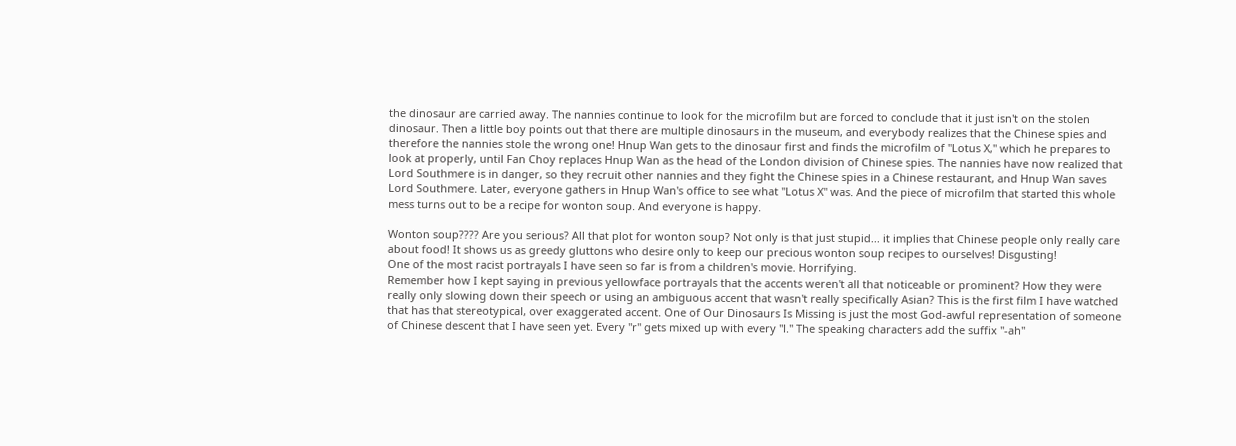the dinosaur are carried away. The nannies continue to look for the microfilm but are forced to conclude that it just isn't on the stolen dinosaur. Then a little boy points out that there are multiple dinosaurs in the museum, and everybody realizes that the Chinese spies and therefore the nannies stole the wrong one! Hnup Wan gets to the dinosaur first and finds the microfilm of "Lotus X," which he prepares to look at properly, until Fan Choy replaces Hnup Wan as the head of the London division of Chinese spies. The nannies have now realized that Lord Southmere is in danger, so they recruit other nannies and they fight the Chinese spies in a Chinese restaurant, and Hnup Wan saves Lord Southmere. Later, everyone gathers in Hnup Wan's office to see what "Lotus X" was. And the piece of microfilm that started this whole mess turns out to be a recipe for wonton soup. And everyone is happy.

Wonton soup???? Are you serious? All that plot for wonton soup? Not only is that just stupid... it implies that Chinese people only really care about food! It shows us as greedy gluttons who desire only to keep our precious wonton soup recipes to ourselves! Disgusting!
One of the most racist portrayals I have seen so far is from a children's movie. Horrifying.
Remember how I kept saying in previous yellowface portrayals that the accents weren't all that noticeable or prominent? How they were really only slowing down their speech or using an ambiguous accent that wasn't really specifically Asian? This is the first film I have watched that has that stereotypical, over exaggerated accent. One of Our Dinosaurs Is Missing is just the most God-awful representation of someone of Chinese descent that I have seen yet. Every "r" gets mixed up with every "l." The speaking characters add the suffix "-ah"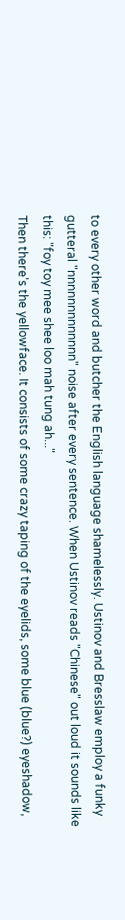to every other word and butcher the English language shamelessly. Ustinov and Bresslaw employ a funky gutteral "nnnnnnnnnnnnn" noise after every sentence. When Ustinov reads "Chinese" out loud it sounds like this: "foy toy mee shee loo mah tung ah..."
Then there's the yellowface. It consists of some crazy taping of the eyelids, some blue (blue?) eyeshadow,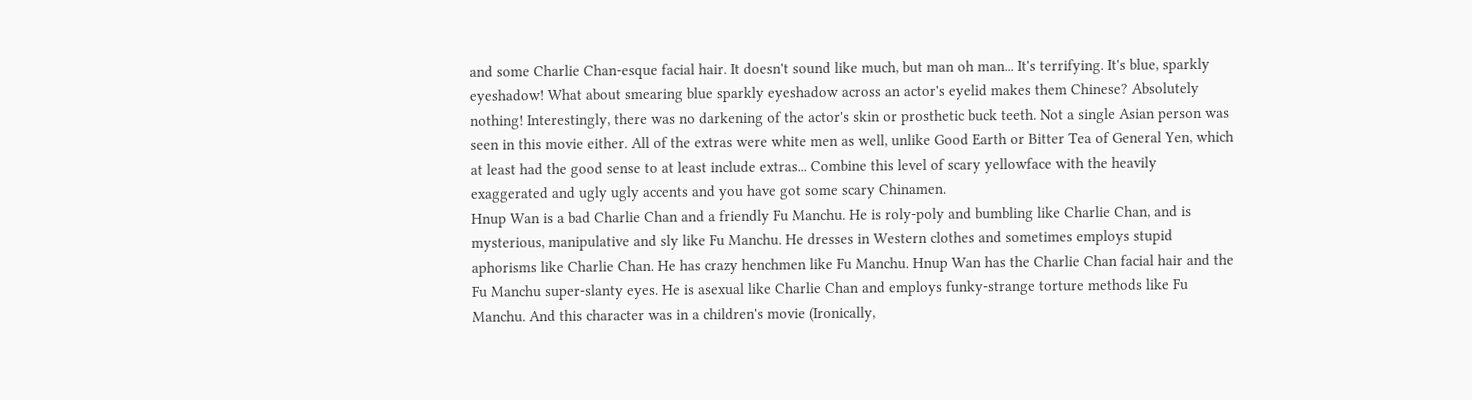and some Charlie Chan-esque facial hair. It doesn't sound like much, but man oh man... It's terrifying. It's blue, sparkly eyeshadow! What about smearing blue sparkly eyeshadow across an actor's eyelid makes them Chinese? Absolutely nothing! Interestingly, there was no darkening of the actor's skin or prosthetic buck teeth. Not a single Asian person was seen in this movie either. All of the extras were white men as well, unlike Good Earth or Bitter Tea of General Yen, which at least had the good sense to at least include extras... Combine this level of scary yellowface with the heavily exaggerated and ugly ugly accents and you have got some scary Chinamen.
Hnup Wan is a bad Charlie Chan and a friendly Fu Manchu. He is roly-poly and bumbling like Charlie Chan, and is mysterious, manipulative and sly like Fu Manchu. He dresses in Western clothes and sometimes employs stupid aphorisms like Charlie Chan. He has crazy henchmen like Fu Manchu. Hnup Wan has the Charlie Chan facial hair and the Fu Manchu super-slanty eyes. He is asexual like Charlie Chan and employs funky-strange torture methods like Fu Manchu. And this character was in a children's movie (Ironically,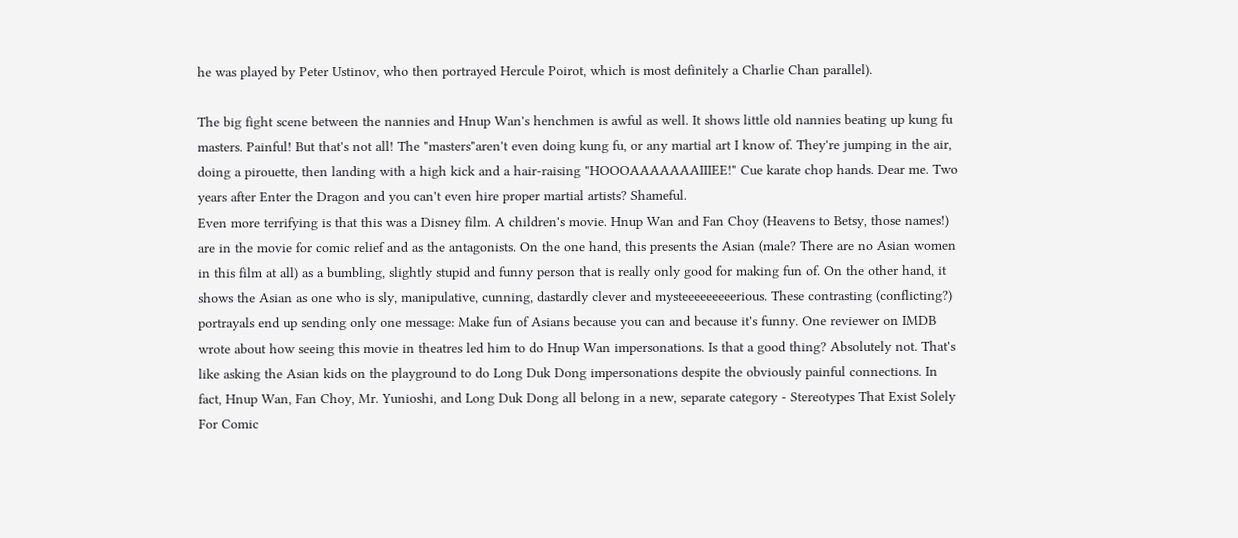he was played by Peter Ustinov, who then portrayed Hercule Poirot, which is most definitely a Charlie Chan parallel).

The big fight scene between the nannies and Hnup Wan's henchmen is awful as well. It shows little old nannies beating up kung fu masters. Painful! But that's not all! The "masters"aren't even doing kung fu, or any martial art I know of. They're jumping in the air, doing a pirouette, then landing with a high kick and a hair-raising "HOOOAAAAAAAIIIEE!" Cue karate chop hands. Dear me. Two years after Enter the Dragon and you can't even hire proper martial artists? Shameful.
Even more terrifying is that this was a Disney film. A children's movie. Hnup Wan and Fan Choy (Heavens to Betsy, those names!) are in the movie for comic relief and as the antagonists. On the one hand, this presents the Asian (male? There are no Asian women in this film at all) as a bumbling, slightly stupid and funny person that is really only good for making fun of. On the other hand, it shows the Asian as one who is sly, manipulative, cunning, dastardly clever and mysteeeeeeeeerious. These contrasting (conflicting?) portrayals end up sending only one message: Make fun of Asians because you can and because it's funny. One reviewer on IMDB wrote about how seeing this movie in theatres led him to do Hnup Wan impersonations. Is that a good thing? Absolutely not. That's like asking the Asian kids on the playground to do Long Duk Dong impersonations despite the obviously painful connections. In fact, Hnup Wan, Fan Choy, Mr. Yunioshi, and Long Duk Dong all belong in a new, separate category - Stereotypes That Exist Solely For Comic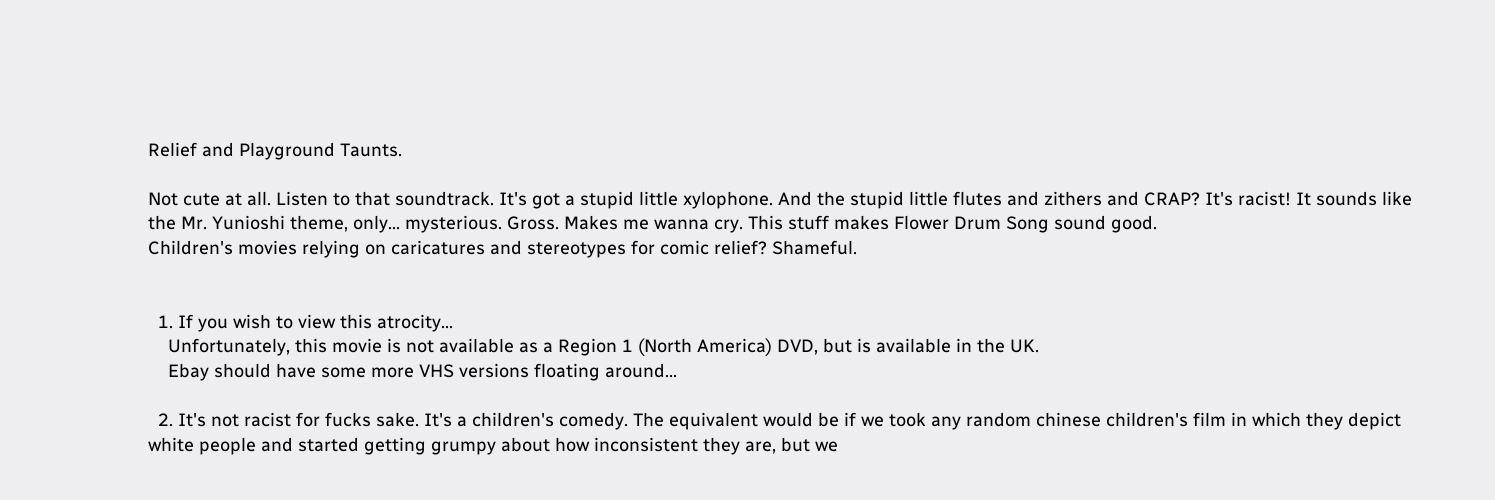Relief and Playground Taunts.

Not cute at all. Listen to that soundtrack. It's got a stupid little xylophone. And the stupid little flutes and zithers and CRAP? It's racist! It sounds like the Mr. Yunioshi theme, only... mysterious. Gross. Makes me wanna cry. This stuff makes Flower Drum Song sound good.
Children's movies relying on caricatures and stereotypes for comic relief? Shameful.


  1. If you wish to view this atrocity...
    Unfortunately, this movie is not available as a Region 1 (North America) DVD, but is available in the UK.
    Ebay should have some more VHS versions floating around...

  2. It's not racist for fucks sake. It's a children's comedy. The equivalent would be if we took any random chinese children's film in which they depict white people and started getting grumpy about how inconsistent they are, but we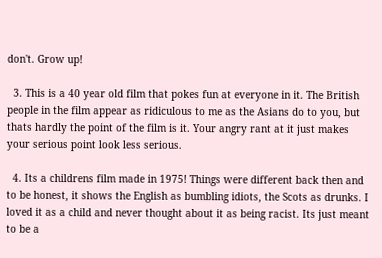don't. Grow up!

  3. This is a 40 year old film that pokes fun at everyone in it. The British people in the film appear as ridiculous to me as the Asians do to you, but thats hardly the point of the film is it. Your angry rant at it just makes your serious point look less serious.

  4. Its a childrens film made in 1975! Things were different back then and to be honest, it shows the English as bumbling idiots, the Scots as drunks. I loved it as a child and never thought about it as being racist. Its just meant to be a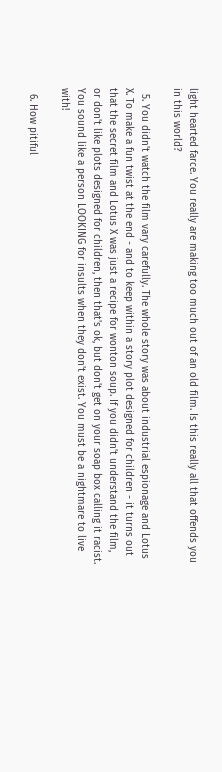light hearted farce. You really are making too much out of an old film. Is this really all that offends you in this world?

  5. You didn't watch the film vary carefully. The whole story was about industrial espionage and Lotus X. To make a fun twist at the end - and to keep within a story plot designed for children - it turns out that the secret film and Lotus X was just a recipe for wonton soup. If you didn't understand the film, or don't like plots designed for children, then that's ok, but don't get on your soap box calling it racist. You sound like a person LOOKING for insults when they don't exist. You must be a nightmare to live with!

  6. How pitiful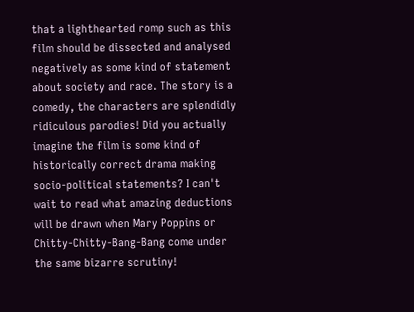that a lighthearted romp such as this film should be dissected and analysed negatively as some kind of statement about society and race. The story is a comedy, the characters are splendidly ridiculous parodies! Did you actually imagine the film is some kind of historically correct drama making socio-political statements? I can't wait to read what amazing deductions will be drawn when Mary Poppins or Chitty-Chitty-Bang-Bang come under the same bizarre scrutiny!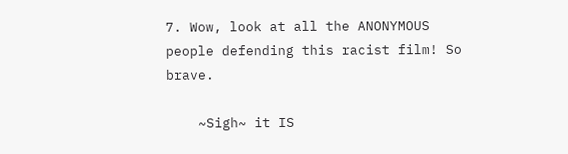7. Wow, look at all the ANONYMOUS people defending this racist film! So brave.

    ~Sigh~ it IS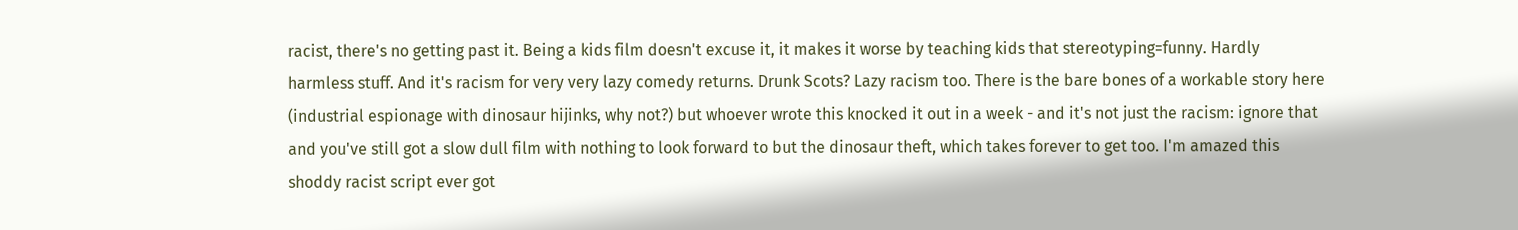racist, there's no getting past it. Being a kids film doesn't excuse it, it makes it worse by teaching kids that stereotyping=funny. Hardly harmless stuff. And it's racism for very very lazy comedy returns. Drunk Scots? Lazy racism too. There is the bare bones of a workable story here (industrial espionage with dinosaur hijinks, why not?) but whoever wrote this knocked it out in a week - and it's not just the racism: ignore that and you've still got a slow dull film with nothing to look forward to but the dinosaur theft, which takes forever to get too. I'm amazed this shoddy racist script ever got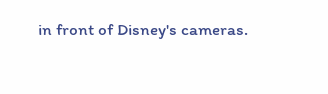in front of Disney's cameras.